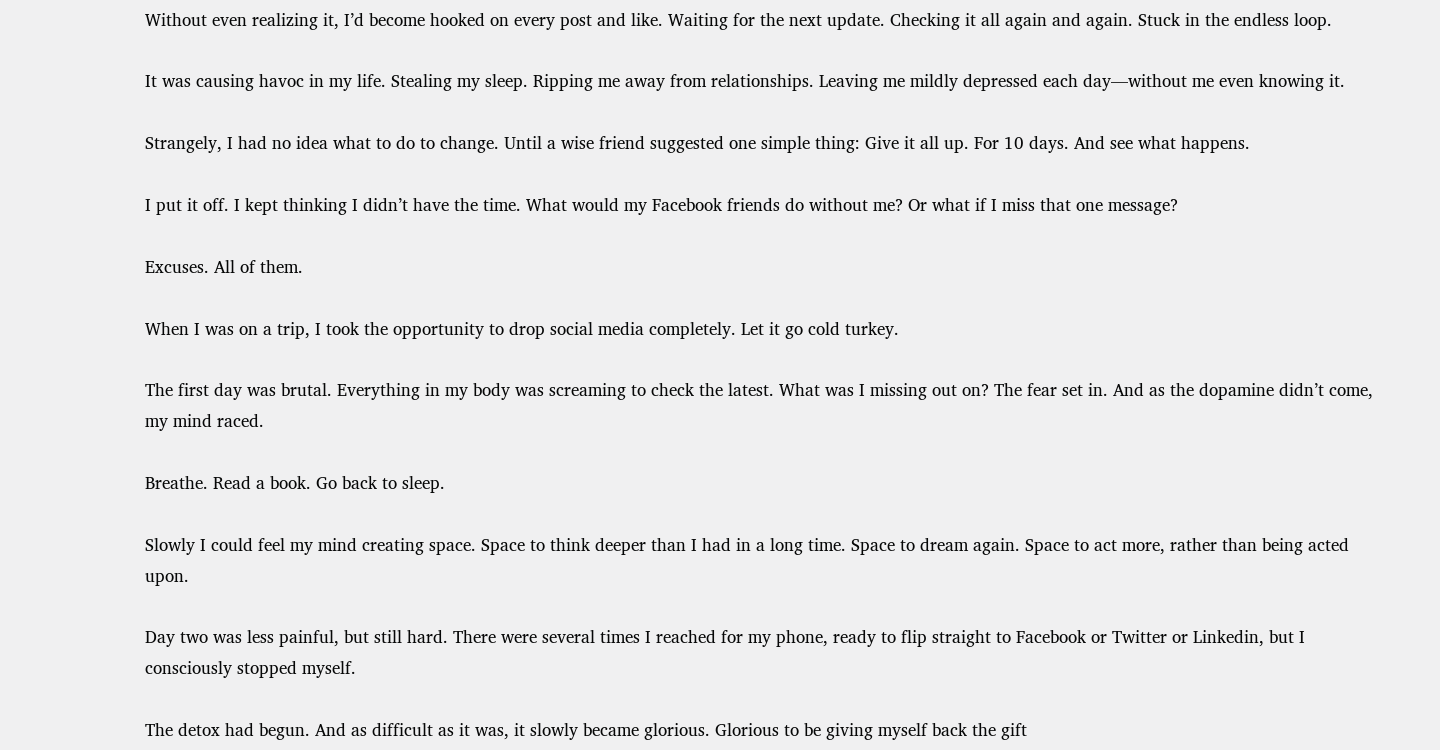Without even realizing it, I’d become hooked on every post and like. Waiting for the next update. Checking it all again and again. Stuck in the endless loop.

It was causing havoc in my life. Stealing my sleep. Ripping me away from relationships. Leaving me mildly depressed each day—without me even knowing it.

Strangely, I had no idea what to do to change. Until a wise friend suggested one simple thing: Give it all up. For 10 days. And see what happens.

I put it off. I kept thinking I didn’t have the time. What would my Facebook friends do without me? Or what if I miss that one message?

Excuses. All of them.

When I was on a trip, I took the opportunity to drop social media completely. Let it go cold turkey.

The first day was brutal. Everything in my body was screaming to check the latest. What was I missing out on? The fear set in. And as the dopamine didn’t come, my mind raced.

Breathe. Read a book. Go back to sleep.

Slowly I could feel my mind creating space. Space to think deeper than I had in a long time. Space to dream again. Space to act more, rather than being acted upon.

Day two was less painful, but still hard. There were several times I reached for my phone, ready to flip straight to Facebook or Twitter or Linkedin, but I consciously stopped myself.

The detox had begun. And as difficult as it was, it slowly became glorious. Glorious to be giving myself back the gift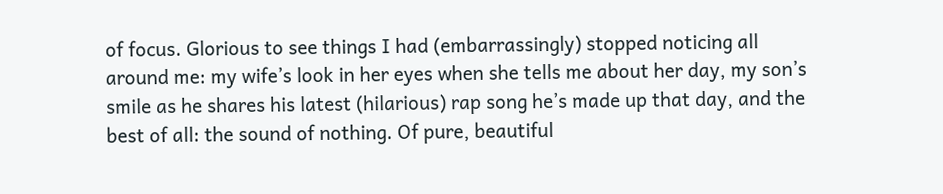of focus. Glorious to see things I had (embarrassingly) stopped noticing all around me: my wife’s look in her eyes when she tells me about her day, my son’s smile as he shares his latest (hilarious) rap song he’s made up that day, and the best of all: the sound of nothing. Of pure, beautiful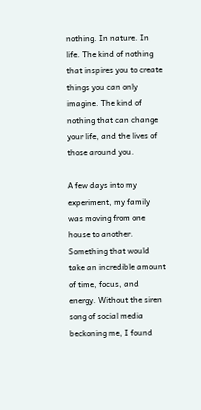nothing. In nature. In life. The kind of nothing that inspires you to create things you can only imagine. The kind of nothing that can change your life, and the lives of those around you.

A few days into my experiment, my family was moving from one house to another. Something that would take an incredible amount of time, focus, and energy. Without the siren song of social media beckoning me, I found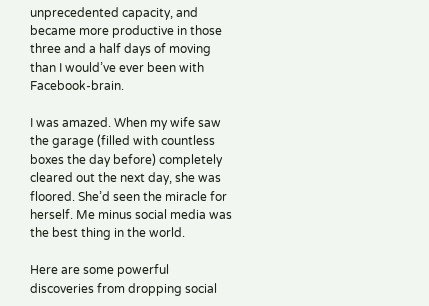unprecedented capacity, and became more productive in those three and a half days of moving than I would’ve ever been with Facebook-brain.

I was amazed. When my wife saw the garage (filled with countless boxes the day before) completely cleared out the next day, she was floored. She’d seen the miracle for herself. Me minus social media was the best thing in the world.

Here are some powerful discoveries from dropping social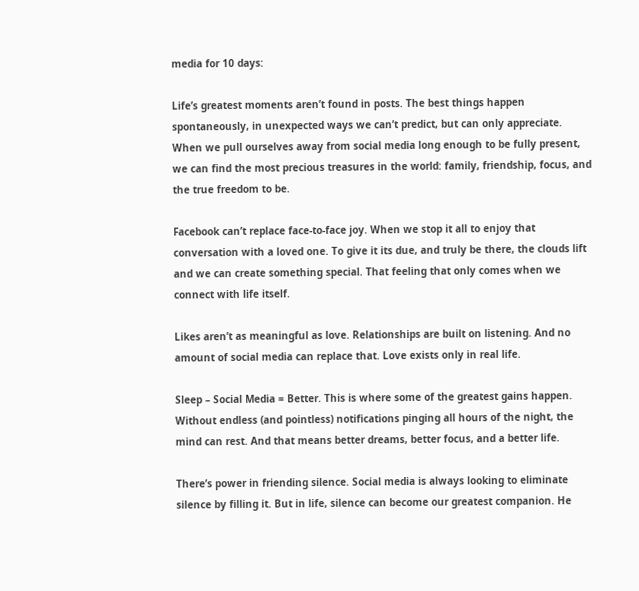media for 10 days:

Life’s greatest moments aren’t found in posts. The best things happen spontaneously, in unexpected ways we can’t predict, but can only appreciate. When we pull ourselves away from social media long enough to be fully present, we can find the most precious treasures in the world: family, friendship, focus, and the true freedom to be.

Facebook can’t replace face-to-face joy. When we stop it all to enjoy that conversation with a loved one. To give it its due, and truly be there, the clouds lift and we can create something special. That feeling that only comes when we connect with life itself.

Likes aren’t as meaningful as love. Relationships are built on listening. And no amount of social media can replace that. Love exists only in real life.

Sleep – Social Media = Better. This is where some of the greatest gains happen. Without endless (and pointless) notifications pinging all hours of the night, the mind can rest. And that means better dreams, better focus, and a better life.

There’s power in friending silence. Social media is always looking to eliminate silence by filling it. But in life, silence can become our greatest companion. He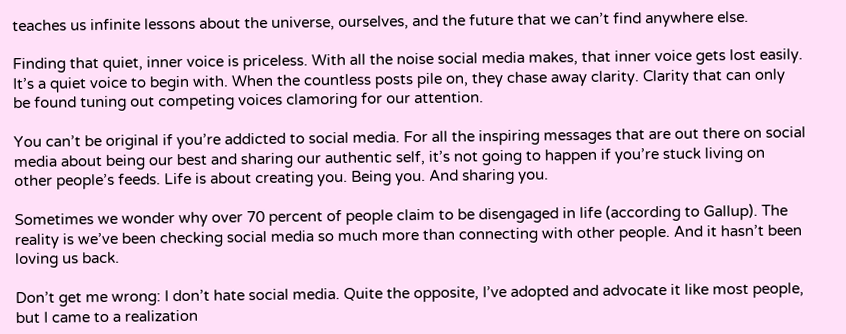teaches us infinite lessons about the universe, ourselves, and the future that we can’t find anywhere else.

Finding that quiet, inner voice is priceless. With all the noise social media makes, that inner voice gets lost easily. It’s a quiet voice to begin with. When the countless posts pile on, they chase away clarity. Clarity that can only be found tuning out competing voices clamoring for our attention.

You can’t be original if you’re addicted to social media. For all the inspiring messages that are out there on social media about being our best and sharing our authentic self, it’s not going to happen if you’re stuck living on other people’s feeds. Life is about creating you. Being you. And sharing you.

Sometimes we wonder why over 70 percent of people claim to be disengaged in life (according to Gallup). The reality is we’ve been checking social media so much more than connecting with other people. And it hasn’t been loving us back.

Don’t get me wrong: I don’t hate social media. Quite the opposite, I’ve adopted and advocate it like most people, but I came to a realization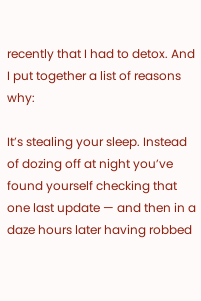recently that I had to detox. And I put together a list of reasons why:

It’s stealing your sleep. Instead of dozing off at night you’ve found yourself checking that one last update — and then in a daze hours later having robbed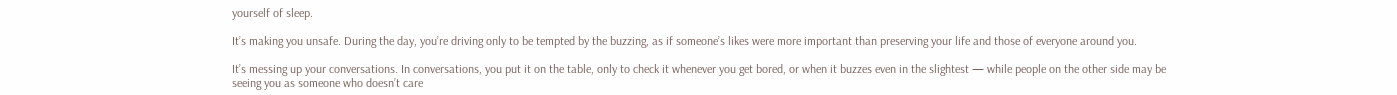yourself of sleep.

It’s making you unsafe. During the day, you’re driving only to be tempted by the buzzing, as if someone’s likes were more important than preserving your life and those of everyone around you.

It’s messing up your conversations. In conversations, you put it on the table, only to check it whenever you get bored, or when it buzzes even in the slightest — while people on the other side may be seeing you as someone who doesn’t care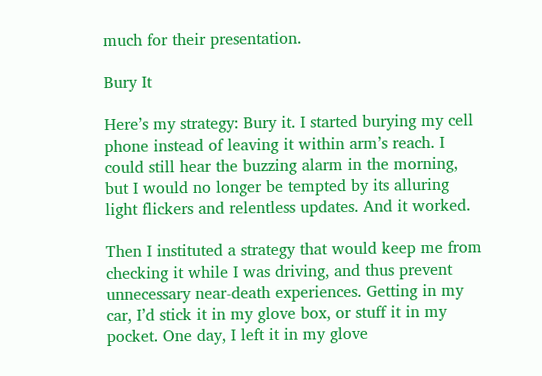much for their presentation.

Bury It

Here’s my strategy: Bury it. I started burying my cell phone instead of leaving it within arm’s reach. I could still hear the buzzing alarm in the morning, but I would no longer be tempted by its alluring light flickers and relentless updates. And it worked.

Then I instituted a strategy that would keep me from checking it while I was driving, and thus prevent unnecessary near-death experiences. Getting in my car, I’d stick it in my glove box, or stuff it in my pocket. One day, I left it in my glove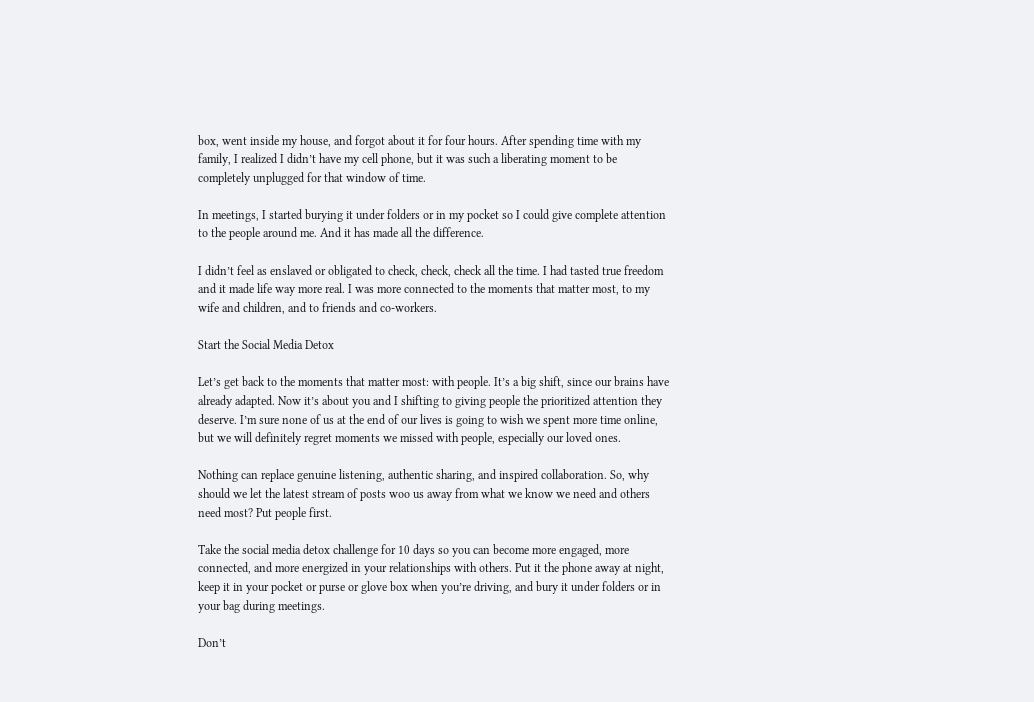box, went inside my house, and forgot about it for four hours. After spending time with my family, I realized I didn’t have my cell phone, but it was such a liberating moment to be completely unplugged for that window of time.

In meetings, I started burying it under folders or in my pocket so I could give complete attention to the people around me. And it has made all the difference.

I didn’t feel as enslaved or obligated to check, check, check all the time. I had tasted true freedom and it made life way more real. I was more connected to the moments that matter most, to my wife and children, and to friends and co-workers.

Start the Social Media Detox

Let’s get back to the moments that matter most: with people. It’s a big shift, since our brains have already adapted. Now it’s about you and I shifting to giving people the prioritized attention they deserve. I’m sure none of us at the end of our lives is going to wish we spent more time online, but we will definitely regret moments we missed with people, especially our loved ones.

Nothing can replace genuine listening, authentic sharing, and inspired collaboration. So, why should we let the latest stream of posts woo us away from what we know we need and others need most? Put people first.

Take the social media detox challenge for 10 days so you can become more engaged, more connected, and more energized in your relationships with others. Put it the phone away at night, keep it in your pocket or purse or glove box when you’re driving, and bury it under folders or in your bag during meetings.

Don’t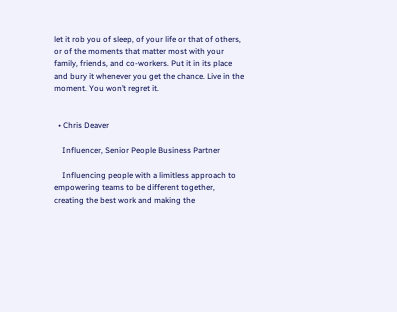let it rob you of sleep, of your life or that of others, or of the moments that matter most with your family, friends, and co-workers. Put it in its place and bury it whenever you get the chance. Live in the moment. You won’t regret it.


  • Chris Deaver

    Influencer, Senior People Business Partner

    Influencing people with a limitless approach to empowering teams to be different together, creating the best work and making the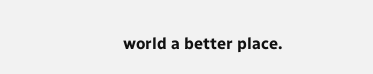world a better place.